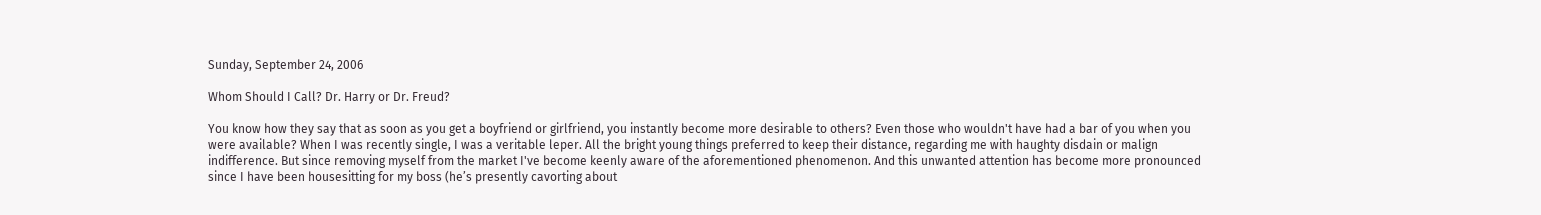Sunday, September 24, 2006

Whom Should I Call? Dr. Harry or Dr. Freud?

You know how they say that as soon as you get a boyfriend or girlfriend, you instantly become more desirable to others? Even those who wouldn't have had a bar of you when you were available? When I was recently single, I was a veritable leper. All the bright young things preferred to keep their distance, regarding me with haughty disdain or malign indifference. But since removing myself from the market I've become keenly aware of the aforementioned phenomenon. And this unwanted attention has become more pronounced since I have been housesitting for my boss (he’s presently cavorting about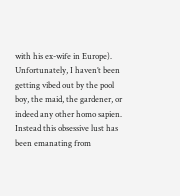with his ex-wife in Europe). Unfortunately, I haven’t been getting vibed out by the pool boy, the maid, the gardener, or indeed any other homo sapien. Instead this obsessive lust has been emanating from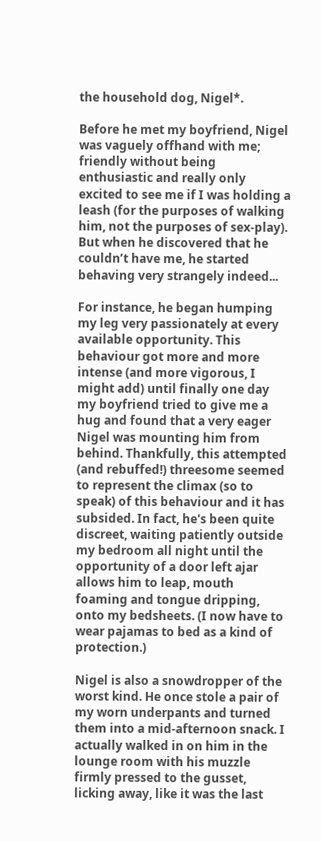the household dog, Nigel*.

Before he met my boyfriend, Nigel was vaguely offhand with me; friendly without being enthusiastic and really only excited to see me if I was holding a leash (for the purposes of walking him, not the purposes of sex-play). But when he discovered that he couldn’t have me, he started behaving very strangely indeed...

For instance, he began humping my leg very passionately at every available opportunity. This behaviour got more and more intense (and more vigorous, I might add) until finally one day my boyfriend tried to give me a hug and found that a very eager Nigel was mounting him from behind. Thankfully, this attempted (and rebuffed!) threesome seemed to represent the climax (so to speak) of this behaviour and it has subsided. In fact, he's been quite discreet, waiting patiently outside my bedroom all night until the opportunity of a door left ajar allows him to leap, mouth foaming and tongue dripping, onto my bedsheets. (I now have to wear pajamas to bed as a kind of protection.)

Nigel is also a snowdropper of the worst kind. He once stole a pair of my worn underpants and turned them into a mid-afternoon snack. I actually walked in on him in the lounge room with his muzzle firmly pressed to the gusset, licking away, like it was the last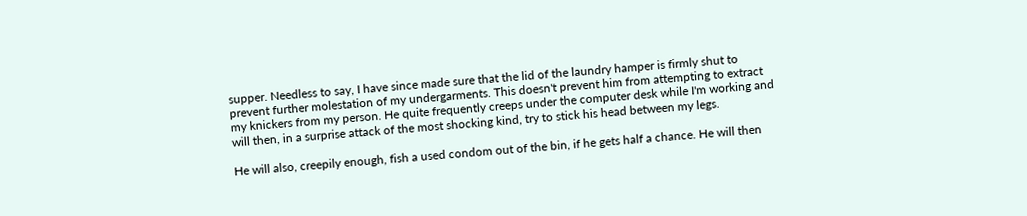supper. Needless to say, I have since made sure that the lid of the laundry hamper is firmly shut to prevent further molestation of my undergarments. This doesn't prevent him from attempting to extract my knickers from my person. He quite frequently creeps under the computer desk while I'm working and will then, in a surprise attack of the most shocking kind, try to stick his head between my legs.

He will also, creepily enough, fish a used condom out of the bin, if he gets half a chance. He will then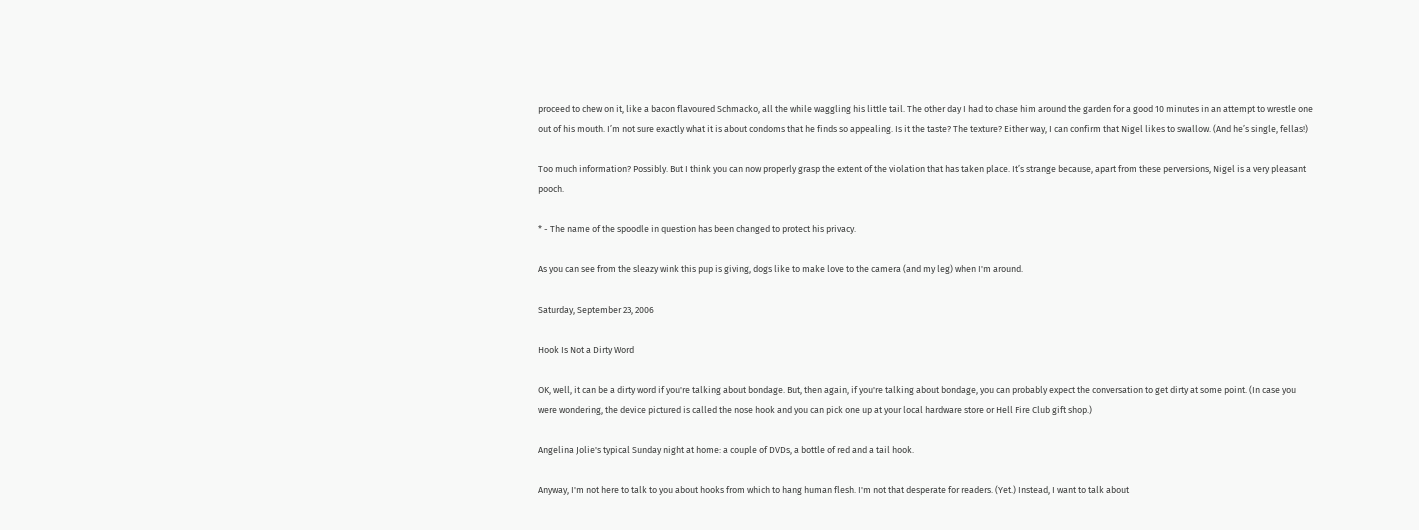proceed to chew on it, like a bacon flavoured Schmacko, all the while waggling his little tail. The other day I had to chase him around the garden for a good 10 minutes in an attempt to wrestle one out of his mouth. I’m not sure exactly what it is about condoms that he finds so appealing. Is it the taste? The texture? Either way, I can confirm that Nigel likes to swallow. (And he’s single, fellas!)

Too much information? Possibly. But I think you can now properly grasp the extent of the violation that has taken place. It’s strange because, apart from these perversions, Nigel is a very pleasant pooch.

* - The name of the spoodle in question has been changed to protect his privacy.

As you can see from the sleazy wink this pup is giving, dogs like to make love to the camera (and my leg) when I'm around.

Saturday, September 23, 2006

Hook Is Not a Dirty Word

OK, well, it can be a dirty word if you're talking about bondage. But, then again, if you're talking about bondage, you can probably expect the conversation to get dirty at some point. (In case you were wondering, the device pictured is called the nose hook and you can pick one up at your local hardware store or Hell Fire Club gift shop.)

Angelina Jolie's typical Sunday night at home: a couple of DVDs, a bottle of red and a tail hook.

Anyway, I'm not here to talk to you about hooks from which to hang human flesh. I'm not that desperate for readers. (Yet.) Instead, I want to talk about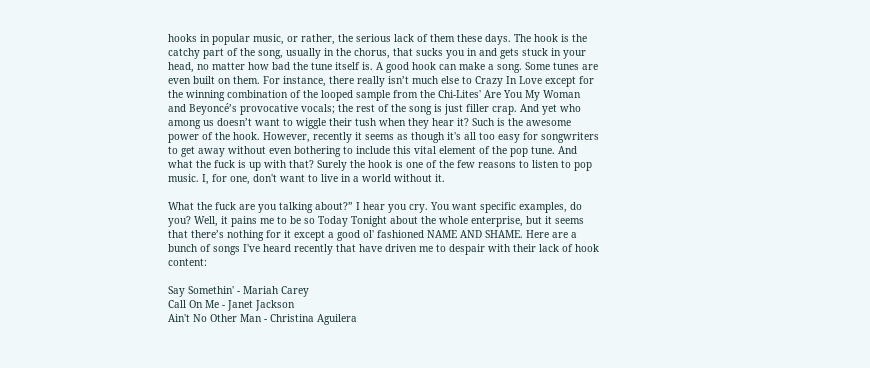hooks in popular music, or rather, the serious lack of them these days. The hook is the catchy part of the song, usually in the chorus, that sucks you in and gets stuck in your head, no matter how bad the tune itself is. A good hook can make a song. Some tunes are even built on them. For instance, there really isn’t much else to Crazy In Love except for the winning combination of the looped sample from the Chi-Lites' Are You My Woman and Beyoncé’s provocative vocals; the rest of the song is just filler crap. And yet who among us doesn’t want to wiggle their tush when they hear it? Such is the awesome power of the hook. However, recently it seems as though it's all too easy for songwriters to get away without even bothering to include this vital element of the pop tune. And what the fuck is up with that? Surely the hook is one of the few reasons to listen to pop music. I, for one, don't want to live in a world without it.

What the fuck are you talking about?” I hear you cry. You want specific examples, do you? Well, it pains me to be so Today Tonight about the whole enterprise, but it seems that there’s nothing for it except a good ol' fashioned NAME AND SHAME. Here are a bunch of songs I've heard recently that have driven me to despair with their lack of hook content:

Say Somethin' - Mariah Carey
Call On Me - Janet Jackson
Ain't No Other Man - Christina Aguilera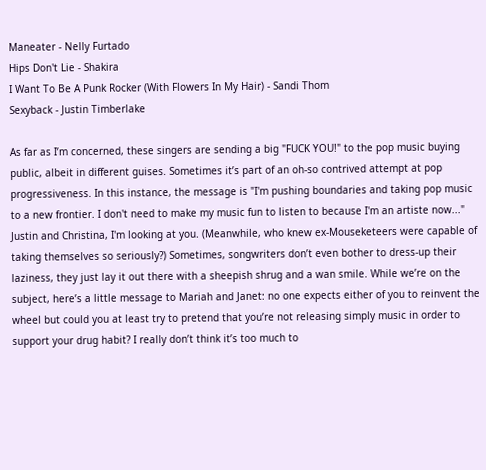Maneater - Nelly Furtado
Hips Don't Lie - Shakira
I Want To Be A Punk Rocker (With Flowers In My Hair) - Sandi Thom
Sexyback - Justin Timberlake

As far as I’m concerned, these singers are sending a big "FUCK YOU!" to the pop music buying public, albeit in different guises. Sometimes it’s part of an oh-so contrived attempt at pop progressiveness. In this instance, the message is "I'm pushing boundaries and taking pop music to a new frontier. I don't need to make my music fun to listen to because I'm an artiste now..." Justin and Christina, I'm looking at you. (Meanwhile, who knew ex-Mouseketeers were capable of taking themselves so seriously?) Sometimes, songwriters don’t even bother to dress-up their laziness, they just lay it out there with a sheepish shrug and a wan smile. While we’re on the subject, here’s a little message to Mariah and Janet: no one expects either of you to reinvent the wheel but could you at least try to pretend that you’re not releasing simply music in order to support your drug habit? I really don’t think it’s too much to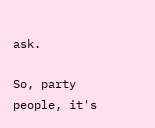ask.

So, party people, it's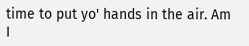time to put yo' hands in the air. Am I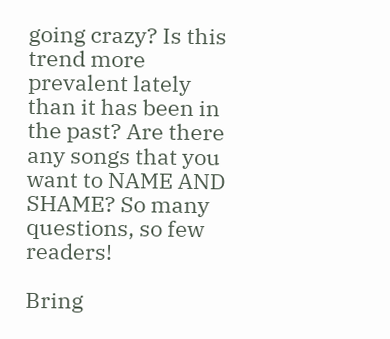going crazy? Is this trend more prevalent lately than it has been in the past? Are there any songs that you want to NAME AND SHAME? So many questions, so few readers!

Bring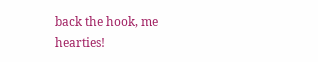back the hook, me hearties!